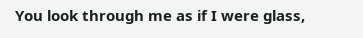You look through me as if I were glass,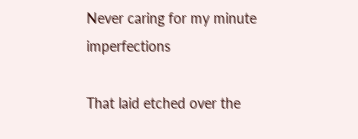Never caring for my minute imperfections

That laid etched over the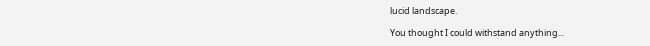lucid landscape.

You thought I could withstand anything...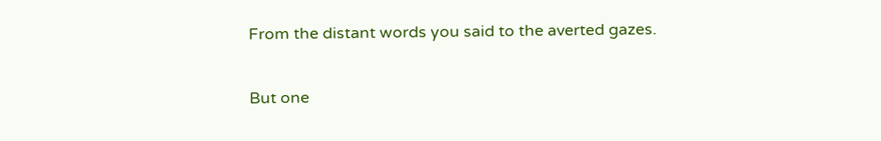From the distant words you said to the averted gazes.

But one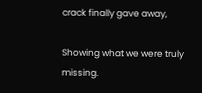crack finally gave away,

Showing what we were truly missing.